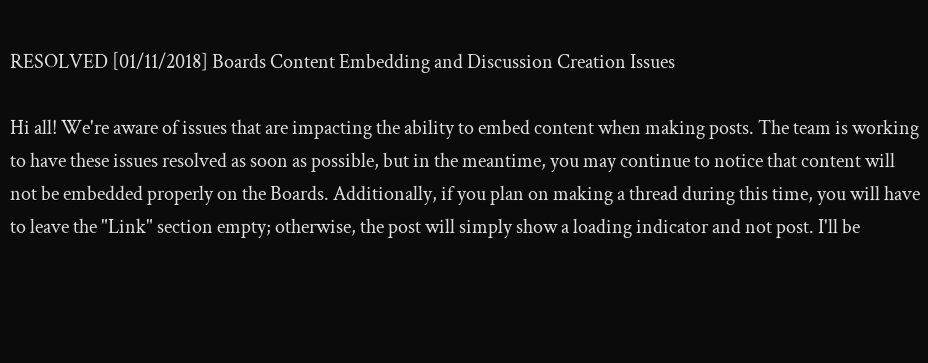RESOLVED [01/11/2018] Boards Content Embedding and Discussion Creation Issues

Hi all! We're aware of issues that are impacting the ability to embed content when making posts. The team is working to have these issues resolved as soon as possible, but in the meantime, you may continue to notice that content will not be embedded properly on the Boards. Additionally, if you plan on making a thread during this time, you will have to leave the "Link" section empty; otherwise, the post will simply show a loading indicator and not post. I'll be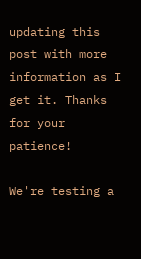updating this post with more information as I get it. Thanks for your patience!

We're testing a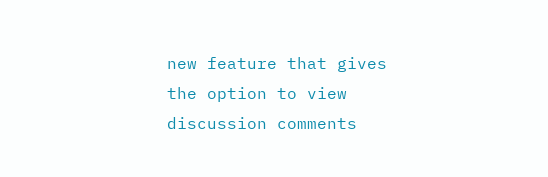new feature that gives the option to view discussion comments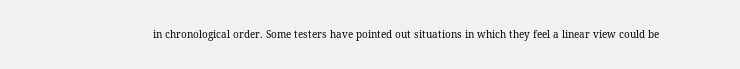in chronological order. Some testers have pointed out situations in which they feel a linear view could be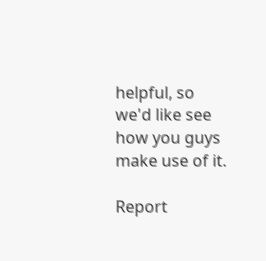helpful, so we'd like see how you guys make use of it.

Report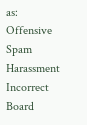as:
Offensive Spam Harassment Incorrect Board